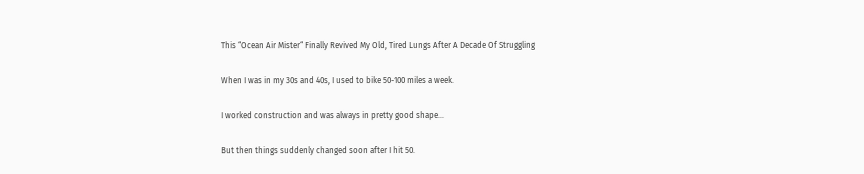This “Ocean Air Mister“ Finally Revived My Old, Tired Lungs After A Decade Of Struggling

When I was in my 30s and 40s, I used to bike 50-100 miles a week.

I worked construction and was always in pretty good shape…

But then things suddenly changed soon after I hit 50.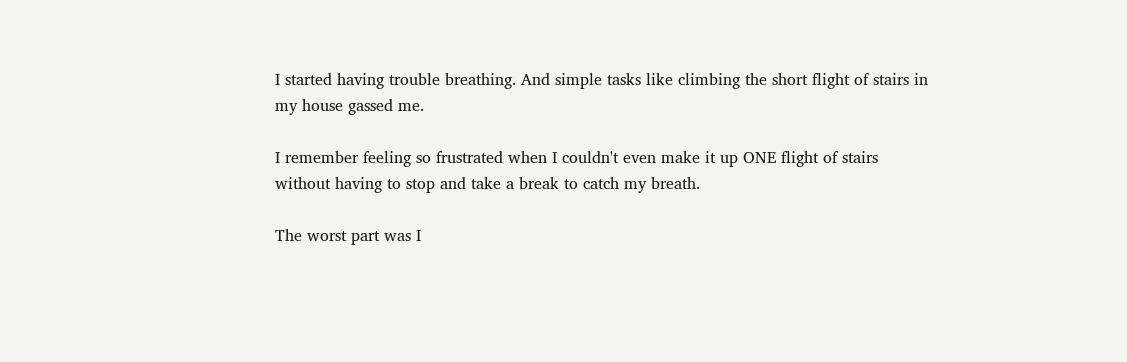I started having trouble breathing. And simple tasks like climbing the short flight of stairs in my house gassed me.

I remember feeling so frustrated when I couldn't even make it up ONE flight of stairs without having to stop and take a break to catch my breath.

The worst part was I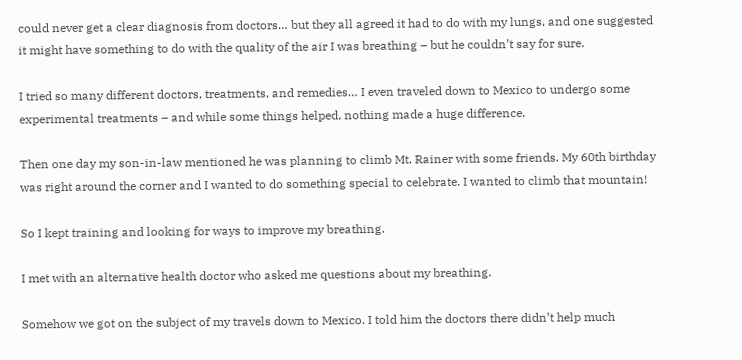could never get a clear diagnosis from doctors… but they all agreed it had to do with my lungs, and one suggested it might have something to do with the quality of the air I was breathing – but he couldn’t say for sure.

I tried so many different doctors, treatments, and remedies… I even traveled down to Mexico to undergo some experimental treatments – and while some things helped, nothing made a huge difference.

Then one day my son-in-law mentioned he was planning to climb Mt. Rainer with some friends. My 60th birthday was right around the corner and I wanted to do something special to celebrate. I wanted to climb that mountain!

So I kept training and looking for ways to improve my breathing.

I met with an alternative health doctor who asked me questions about my breathing.

Somehow we got on the subject of my travels down to Mexico. I told him the doctors there didn’t help much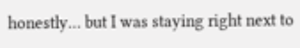honestly… but I was staying right next to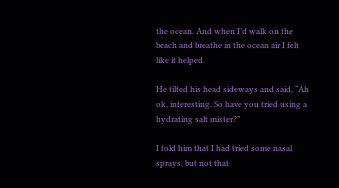the ocean. And when I’d walk on the beach and breathe in the ocean air I felt like it helped.

He tilted his head sideways and said, “Ah ok, interesting. So have you tried using a hydrating salt mister?”

I told him that I had tried some nasal sprays, but not that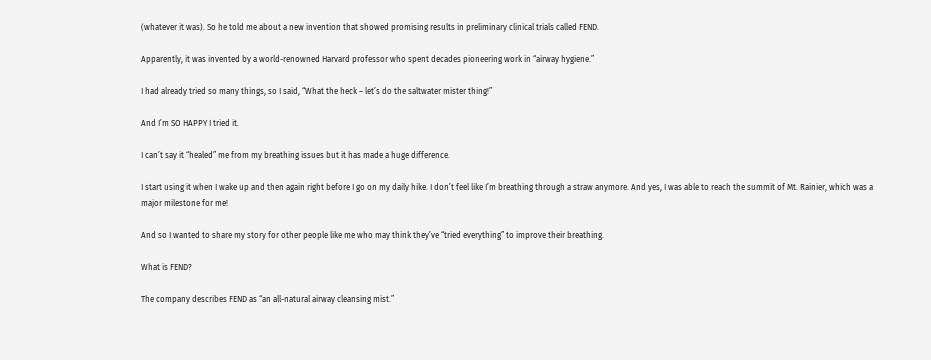(whatever it was). So he told me about a new invention that showed promising results in preliminary clinical trials called FEND.

Apparently, it was invented by a world-renowned Harvard professor who spent decades pioneering work in “airway hygiene.”

I had already tried so many things, so I said, “What the heck – let’s do the saltwater mister thing!”

And I’m SO HAPPY I tried it.

I can’t say it “healed” me from my breathing issues but it has made a huge difference.

I start using it when I wake up and then again right before I go on my daily hike. I don’t feel like I’m breathing through a straw anymore. And yes, I was able to reach the summit of Mt. Rainier, which was a major milestone for me!

And so I wanted to share my story for other people like me who may think they’ve “tried everything” to improve their breathing.

What is FEND?

The company describes FEND as “an all-natural airway cleansing mist.”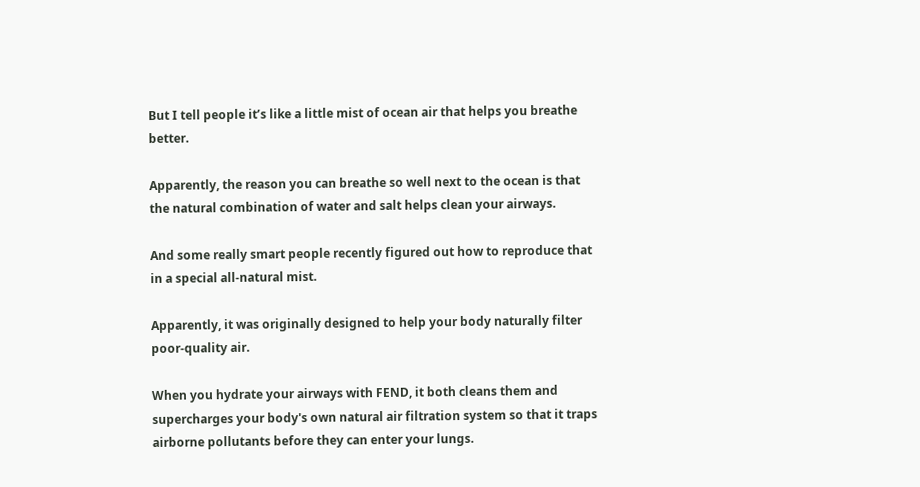But I tell people it’s like a little mist of ocean air that helps you breathe better.

Apparently, the reason you can breathe so well next to the ocean is that the natural combination of water and salt helps clean your airways.

And some really smart people recently figured out how to reproduce that in a special all-natural mist.

Apparently, it was originally designed to help your body naturally filter poor-quality air.

When you hydrate your airways with FEND, it both cleans them and supercharges your body's own natural air filtration system so that it traps airborne pollutants before they can enter your lungs.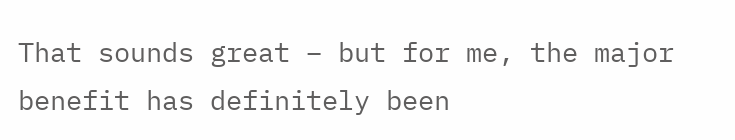That sounds great – but for me, the major benefit has definitely been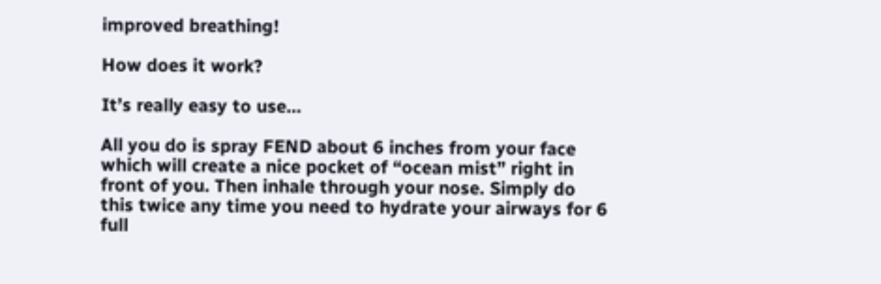improved breathing!

How does it work?

It’s really easy to use…

All you do is spray FEND about 6 inches from your face which will create a nice pocket of “ocean mist” right in front of you. Then inhale through your nose. Simply do this twice any time you need to hydrate your airways for 6 full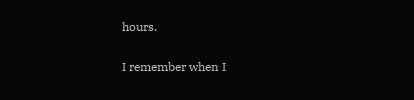hours.

I remember when I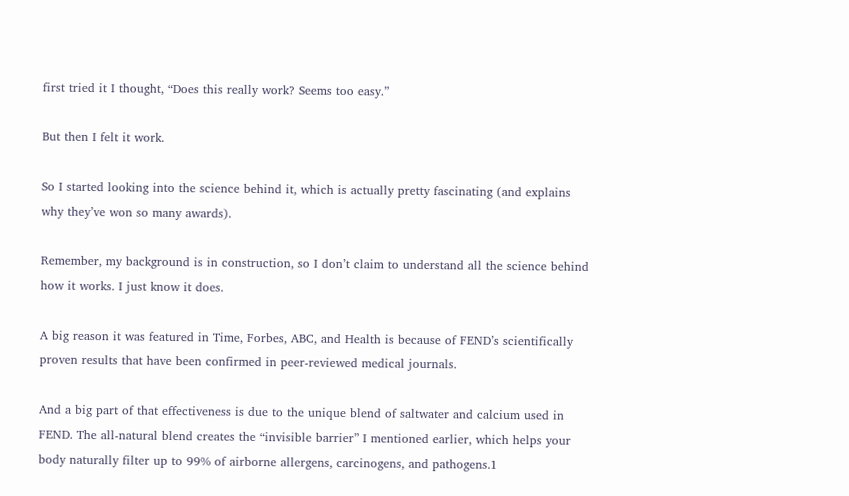first tried it I thought, “Does this really work? Seems too easy.”

But then I felt it work.

So I started looking into the science behind it, which is actually pretty fascinating (and explains why they’ve won so many awards).

Remember, my background is in construction, so I don’t claim to understand all the science behind how it works. I just know it does.

A big reason it was featured in Time, Forbes, ABC, and Health is because of FEND’s scientifically proven results that have been confirmed in peer-reviewed medical journals.

And a big part of that effectiveness is due to the unique blend of saltwater and calcium used in FEND. The all-natural blend creates the “invisible barrier” I mentioned earlier, which helps your body naturally filter up to 99% of airborne allergens, carcinogens, and pathogens.1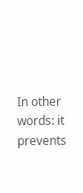In other words: it prevents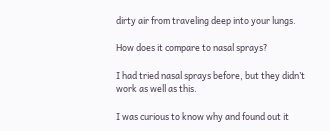dirty air from traveling deep into your lungs.

How does it compare to nasal sprays?

I had tried nasal sprays before, but they didn’t work as well as this.

I was curious to know why and found out it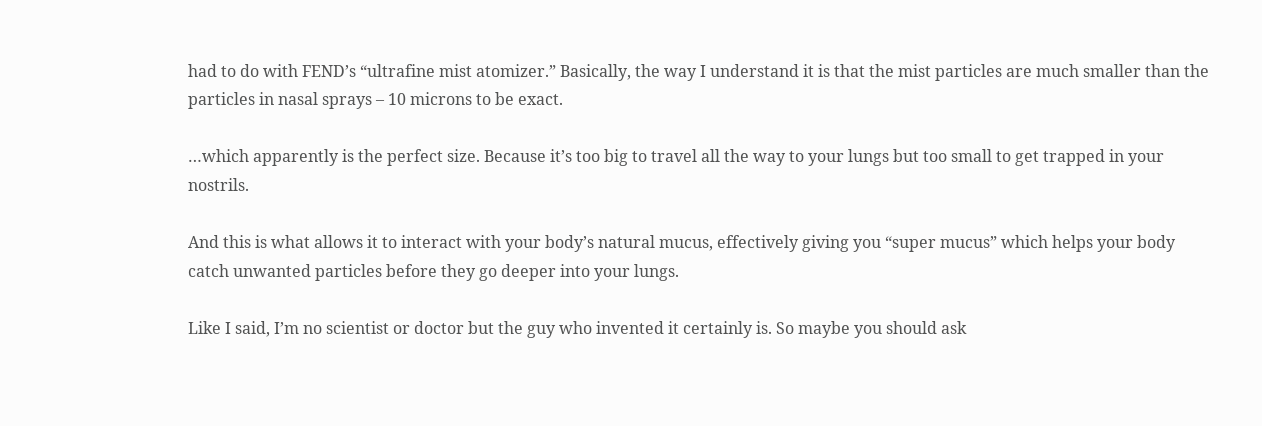had to do with FEND’s “ultrafine mist atomizer.” Basically, the way I understand it is that the mist particles are much smaller than the particles in nasal sprays – 10 microns to be exact.

…which apparently is the perfect size. Because it’s too big to travel all the way to your lungs but too small to get trapped in your nostrils.

And this is what allows it to interact with your body’s natural mucus, effectively giving you “super mucus” which helps your body catch unwanted particles before they go deeper into your lungs.

Like I said, I’m no scientist or doctor but the guy who invented it certainly is. So maybe you should ask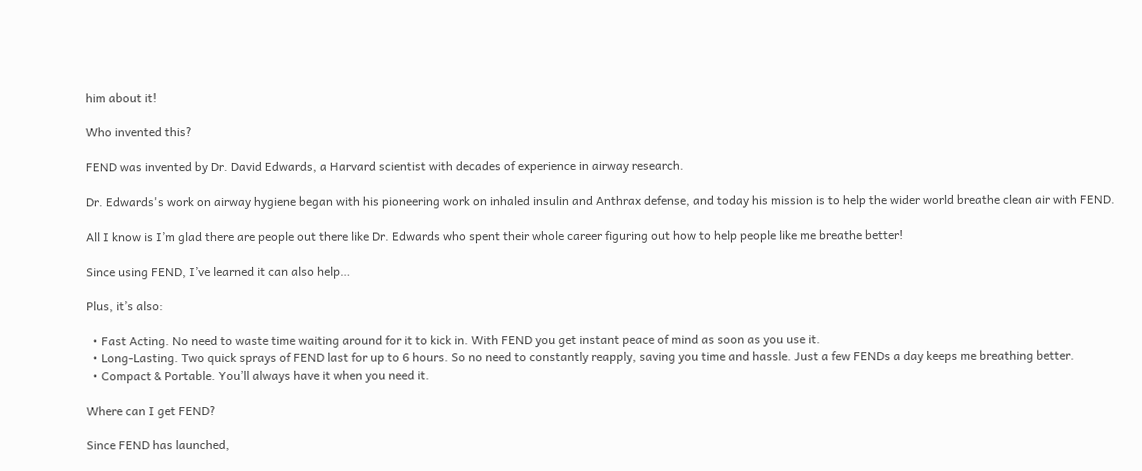him about it!

Who invented this?

FEND was invented by Dr. David Edwards, a Harvard scientist with decades of experience in airway research.

Dr. Edwards's work on airway hygiene began with his pioneering work on inhaled insulin and Anthrax defense, and today his mission is to help the wider world breathe clean air with FEND.

All I know is I’m glad there are people out there like Dr. Edwards who spent their whole career figuring out how to help people like me breathe better!

Since using FEND, I’ve learned it can also help…

Plus, it’s also:

  • Fast Acting. No need to waste time waiting around for it to kick in. With FEND you get instant peace of mind as soon as you use it.
  • Long-Lasting. Two quick sprays of FEND last for up to 6 hours. So no need to constantly reapply, saving you time and hassle. Just a few FENDs a day keeps me breathing better.
  • Compact & Portable. You’ll always have it when you need it.

Where can I get FEND?

Since FEND has launched,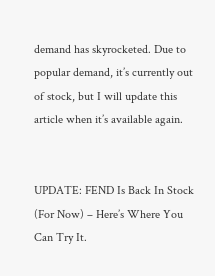demand has skyrocketed. Due to popular demand, it’s currently out of stock, but I will update this article when it’s available again.


UPDATE: FEND Is Back In Stock (For Now) – Here’s Where You Can Try It.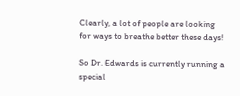Clearly, a lot of people are looking for ways to breathe better these days!

So Dr. Edwards is currently running a special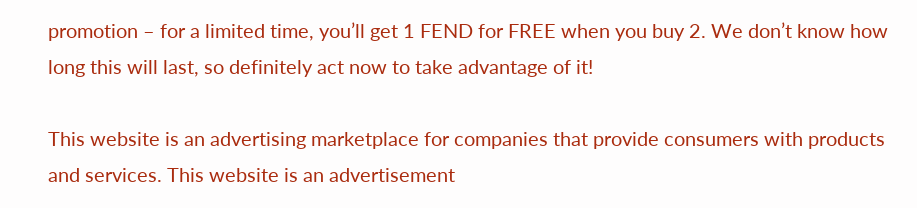promotion – for a limited time, you’ll get 1 FEND for FREE when you buy 2. We don’t know how long this will last, so definitely act now to take advantage of it!

This website is an advertising marketplace for companies that provide consumers with products and services. This website is an advertisement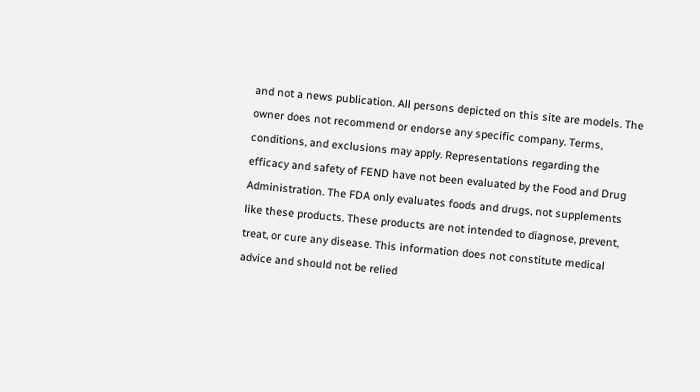and not a news publication. All persons depicted on this site are models. The owner does not recommend or endorse any specific company. Terms, conditions, and exclusions may apply. Representations regarding the efficacy and safety of FEND have not been evaluated by the Food and Drug Administration. The FDA only evaluates foods and drugs, not supplements like these products. These products are not intended to diagnose, prevent, treat, or cure any disease. This information does not constitute medical advice and should not be relied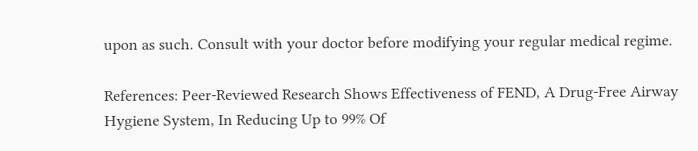upon as such. Consult with your doctor before modifying your regular medical regime.

References: Peer-Reviewed Research Shows Effectiveness of FEND, A Drug-Free Airway Hygiene System, In Reducing Up to 99% Of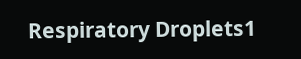Respiratory Droplets1